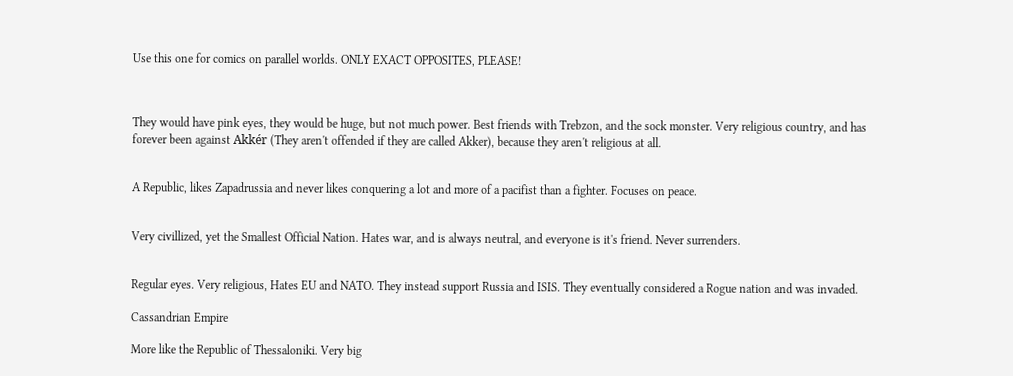Use this one for comics on parallel worlds. ONLY EXACT OPPOSITES, PLEASE!



They would have pink eyes, they would be huge, but not much power. Best friends with Trebzon, and the sock monster. Very religious country, and has forever been against Akkér (They aren't offended if they are called Akker), because they aren't religious at all.


A Republic, likes Zapadrussia and never likes conquering a lot and more of a pacifist than a fighter. Focuses on peace.


Very civillized, yet the Smallest Official Nation. Hates war, and is always neutral, and everyone is it's friend. Never surrenders.


Regular eyes. Very religious, Hates EU and NATO. They instead support Russia and ISIS. They eventually considered a Rogue nation and was invaded.

Cassandrian Empire

More like the Republic of Thessaloniki. Very big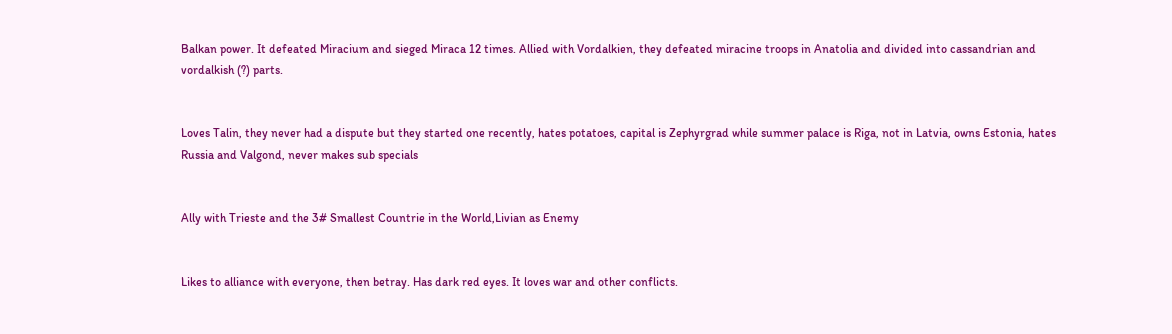Balkan power. It defeated Miracium and sieged Miraca 12 times. Allied with Vordalkien, they defeated miracine troops in Anatolia and divided into cassandrian and vordalkish (?) parts.


Loves Talin, they never had a dispute but they started one recently, hates potatoes, capital is Zephyrgrad while summer palace is Riga, not in Latvia, owns Estonia, hates Russia and Valgond, never makes sub specials


Ally with Trieste and the 3# Smallest Countrie in the World,Livian as Enemy


Likes to alliance with everyone, then betray. Has dark red eyes. It loves war and other conflicts.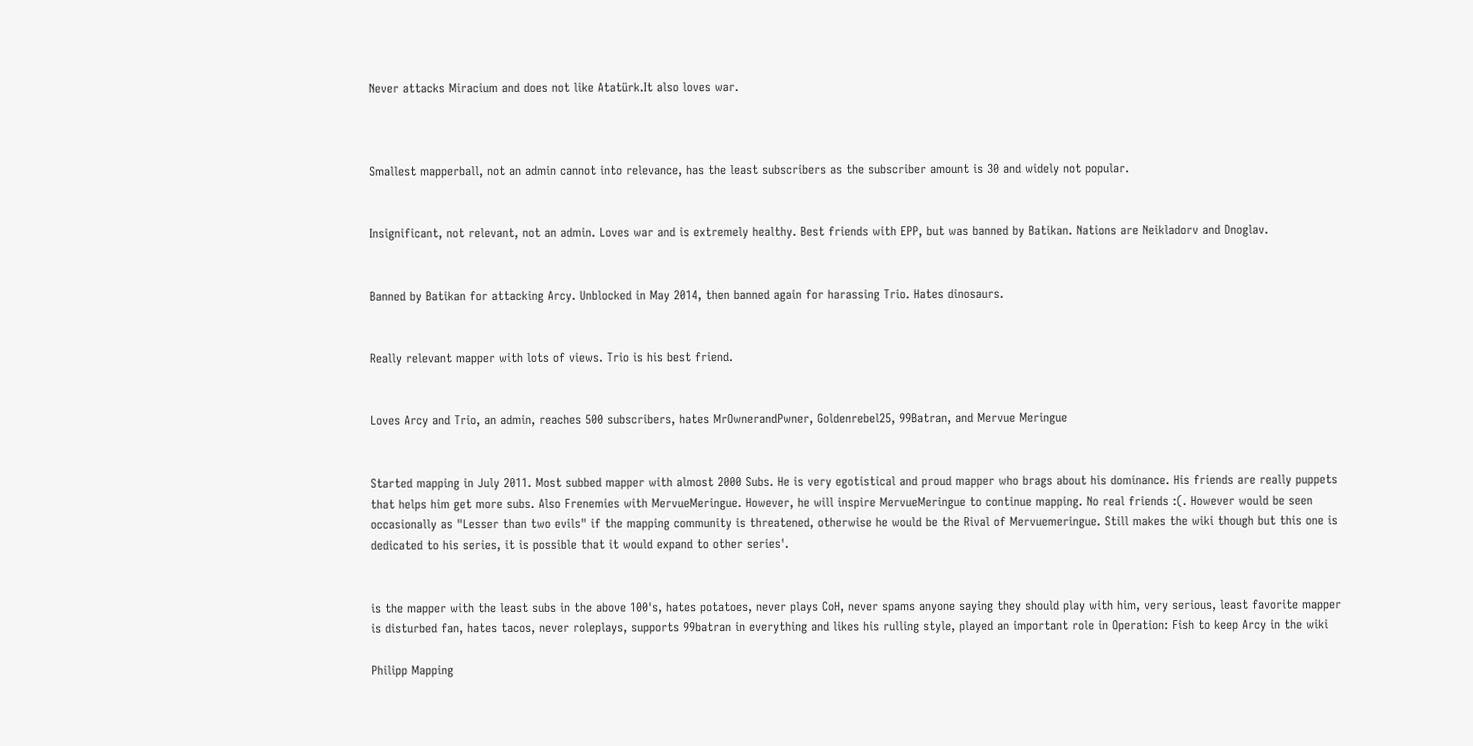Never attacks Miracium and does not like Atatürk.It also loves war.



Smallest mapperball, not an admin cannot into relevance, has the least subscribers as the subscriber amount is 30 and widely not popular.


Insignificant, not relevant, not an admin. Loves war and is extremely healthy. Best friends with EPP, but was banned by Batikan. Nations are Neikladorv and Dnoglav.


Banned by Batikan for attacking Arcy. Unblocked in May 2014, then banned again for harassing Trio. Hates dinosaurs.


Really relevant mapper with lots of views. Trio is his best friend.


Loves Arcy and Trio, an admin, reaches 500 subscribers, hates MrOwnerandPwner, Goldenrebel25, 99Batran, and Mervue Meringue


Started mapping in July 2011. Most subbed mapper with almost 2000 Subs. He is very egotistical and proud mapper who brags about his dominance. His friends are really puppets that helps him get more subs. Also Frenemies with MervueMeringue. However, he will inspire MervueMeringue to continue mapping. No real friends :(. However would be seen occasionally as "Lesser than two evils" if the mapping community is threatened, otherwise he would be the Rival of Mervuemeringue. Still makes the wiki though but this one is dedicated to his series, it is possible that it would expand to other series'.


is the mapper with the least subs in the above 100's, hates potatoes, never plays CoH, never spams anyone saying they should play with him, very serious, least favorite mapper is disturbed fan, hates tacos, never roleplays, supports 99batran in everything and likes his rulling style, played an important role in Operation: Fish to keep Arcy in the wiki

Philipp Mapping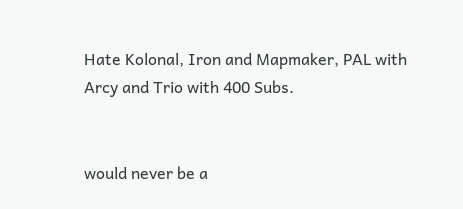Hate Kolonal, Iron and Mapmaker, PAL with Arcy and Trio with 400 Subs.


would never be a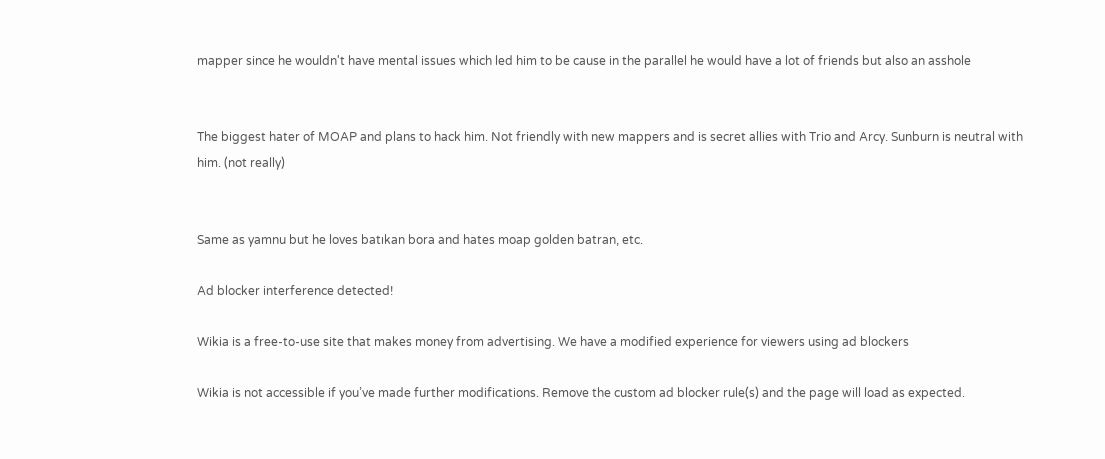mapper since he wouldn't have mental issues which led him to be cause in the parallel he would have a lot of friends but also an asshole


The biggest hater of MOAP and plans to hack him. Not friendly with new mappers and is secret allies with Trio and Arcy. Sunburn is neutral with him. (not really)


Same as yamnu but he loves batıkan bora and hates moap golden batran, etc.

Ad blocker interference detected!

Wikia is a free-to-use site that makes money from advertising. We have a modified experience for viewers using ad blockers

Wikia is not accessible if you’ve made further modifications. Remove the custom ad blocker rule(s) and the page will load as expected.